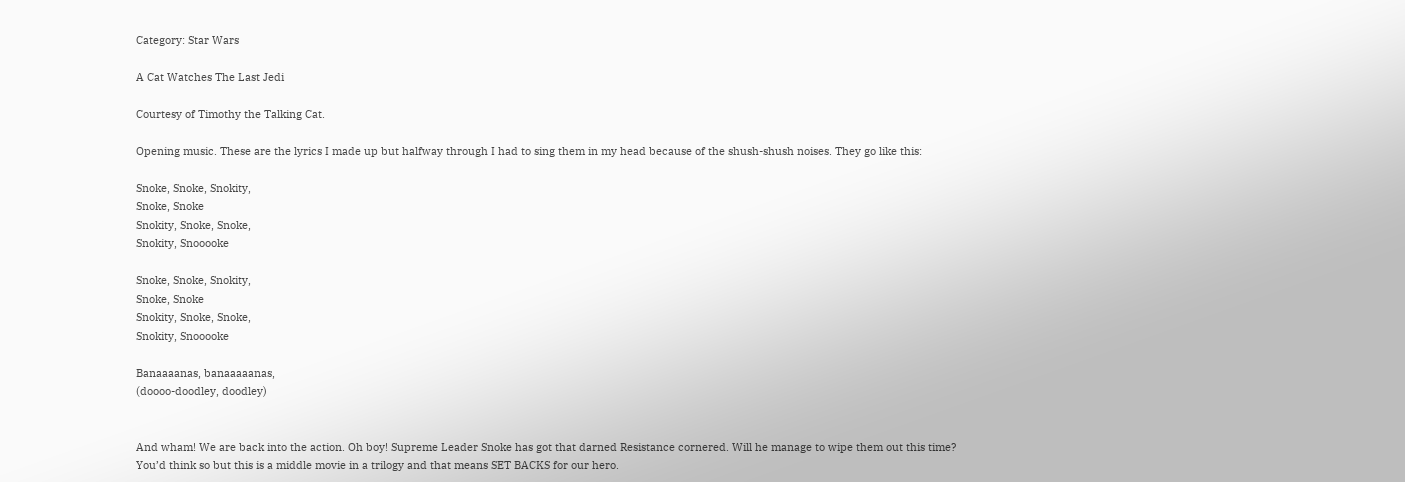Category: Star Wars

A Cat Watches The Last Jedi

Courtesy of Timothy the Talking Cat.

Opening music. These are the lyrics I made up but halfway through I had to sing them in my head because of the shush-shush noises. They go like this:

Snoke, Snoke, Snokity,
Snoke, Snoke
Snokity, Snoke, Snoke,
Snokity, Snooooke

Snoke, Snoke, Snokity,
Snoke, Snoke
Snokity, Snoke, Snoke,
Snokity, Snooooke

Banaaaanas, banaaaaanas,
(doooo-doodley, doodley)


And wham! We are back into the action. Oh boy! Supreme Leader Snoke has got that darned Resistance cornered. Will he manage to wipe them out this time? You’d think so but this is a middle movie in a trilogy and that means SET BACKS for our hero.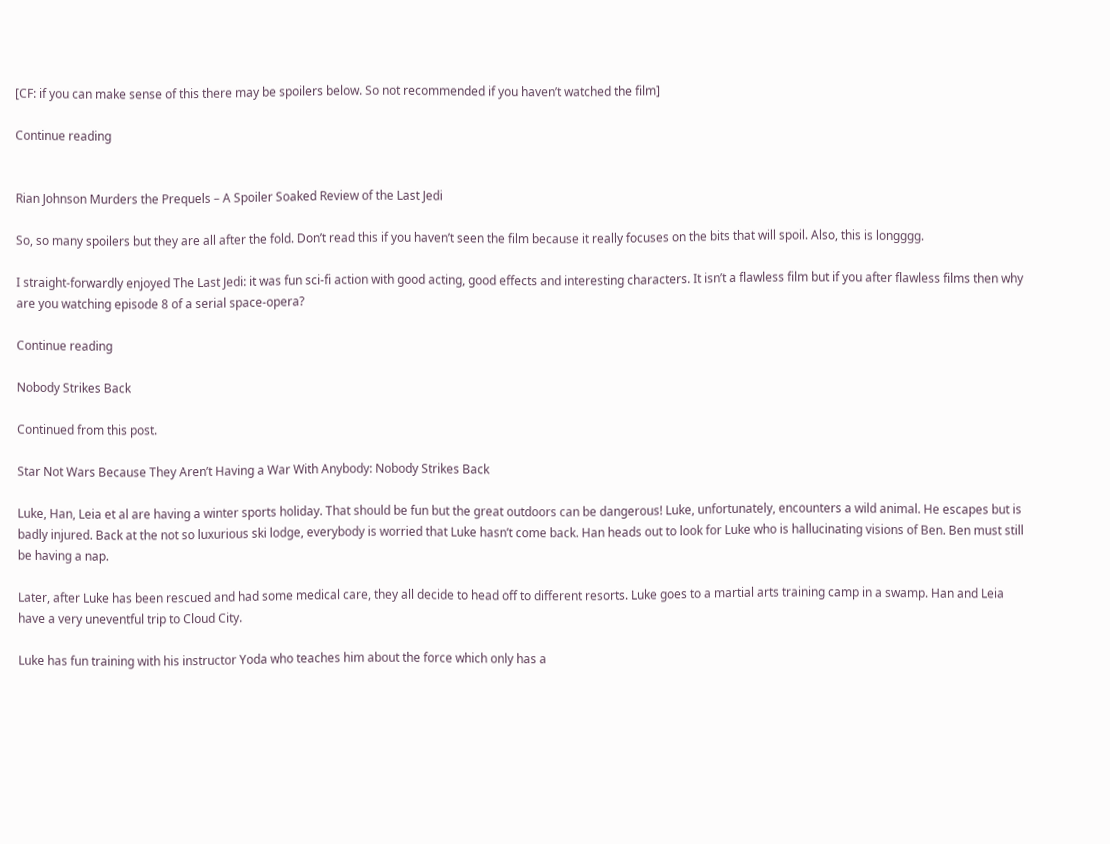[CF: if you can make sense of this there may be spoilers below. So not recommended if you haven’t watched the film]

Continue reading


Rian Johnson Murders the Prequels – A Spoiler Soaked Review of the Last Jedi

So, so many spoilers but they are all after the fold. Don’t read this if you haven’t seen the film because it really focuses on the bits that will spoil. Also, this is longggg.

I straight-forwardly enjoyed The Last Jedi: it was fun sci-fi action with good acting, good effects and interesting characters. It isn’t a flawless film but if you after flawless films then why are you watching episode 8 of a serial space-opera?

Continue reading

Nobody Strikes Back

Continued from this post.

Star Not Wars Because They Aren’t Having a War With Anybody: Nobody Strikes Back

Luke, Han, Leia et al are having a winter sports holiday. That should be fun but the great outdoors can be dangerous! Luke, unfortunately, encounters a wild animal. He escapes but is badly injured. Back at the not so luxurious ski lodge, everybody is worried that Luke hasn’t come back. Han heads out to look for Luke who is hallucinating visions of Ben. Ben must still be having a nap.

Later, after Luke has been rescued and had some medical care, they all decide to head off to different resorts. Luke goes to a martial arts training camp in a swamp. Han and Leia have a very uneventful trip to Cloud City.

Luke has fun training with his instructor Yoda who teaches him about the force which only has a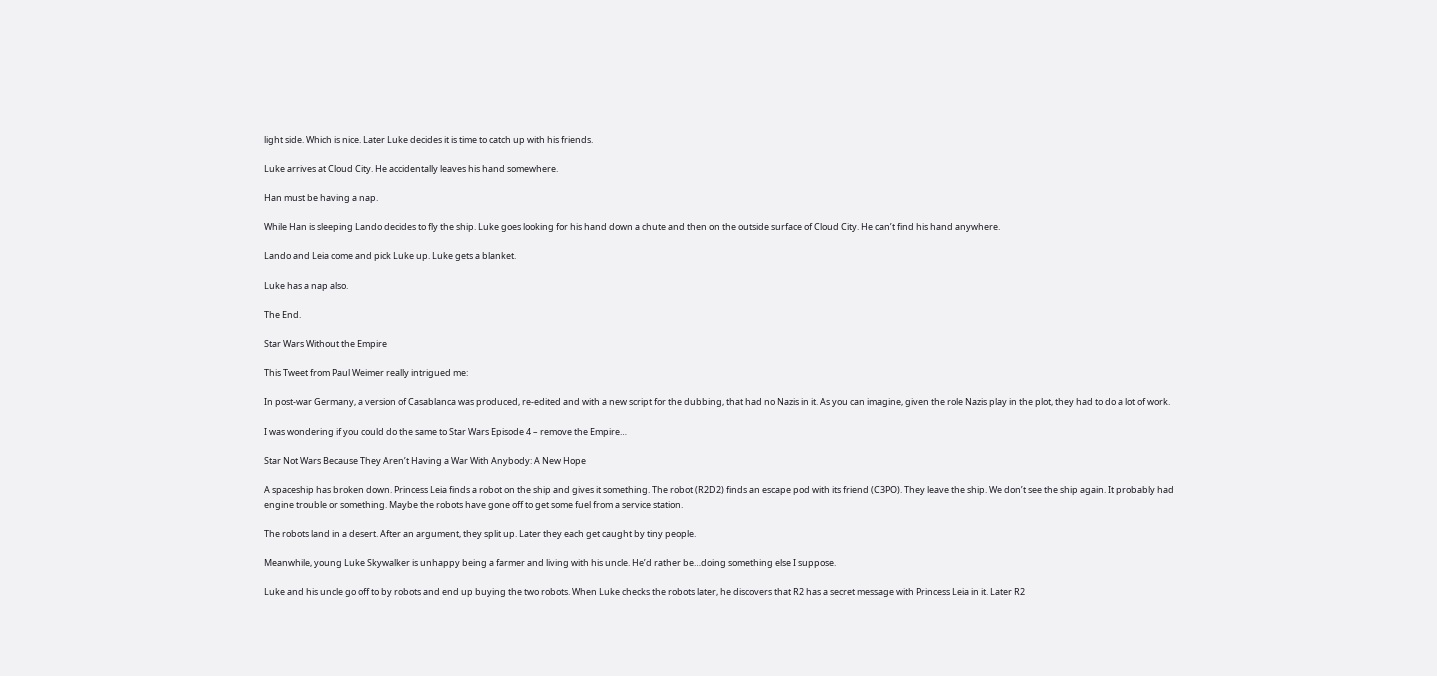light side. Which is nice. Later Luke decides it is time to catch up with his friends.

Luke arrives at Cloud City. He accidentally leaves his hand somewhere.

Han must be having a nap.

While Han is sleeping Lando decides to fly the ship. Luke goes looking for his hand down a chute and then on the outside surface of Cloud City. He can’t find his hand anywhere.

Lando and Leia come and pick Luke up. Luke gets a blanket.

Luke has a nap also.

The End.

Star Wars Without the Empire

This Tweet from Paul Weimer really intrigued me:

In post-war Germany, a version of Casablanca was produced, re-edited and with a new script for the dubbing, that had no Nazis in it. As you can imagine, given the role Nazis play in the plot, they had to do a lot of work.

I was wondering if you could do the same to Star Wars Episode 4 – remove the Empire…

Star Not Wars Because They Aren’t Having a War With Anybody: A New Hope

A spaceship has broken down. Princess Leia finds a robot on the ship and gives it something. The robot (R2D2) finds an escape pod with its friend (C3PO). They leave the ship. We don’t see the ship again. It probably had engine trouble or something. Maybe the robots have gone off to get some fuel from a service station.

The robots land in a desert. After an argument, they split up. Later they each get caught by tiny people.

Meanwhile, young Luke Skywalker is unhappy being a farmer and living with his uncle. He’d rather be…doing something else I suppose.

Luke and his uncle go off to by robots and end up buying the two robots. When Luke checks the robots later, he discovers that R2 has a secret message with Princess Leia in it. Later R2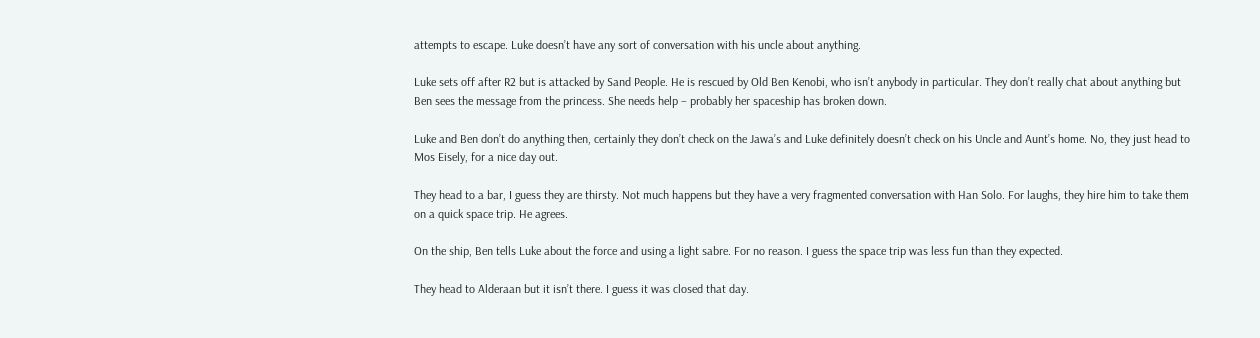attempts to escape. Luke doesn’t have any sort of conversation with his uncle about anything.

Luke sets off after R2 but is attacked by Sand People. He is rescued by Old Ben Kenobi, who isn’t anybody in particular. They don’t really chat about anything but Ben sees the message from the princess. She needs help – probably her spaceship has broken down.

Luke and Ben don’t do anything then, certainly they don’t check on the Jawa’s and Luke definitely doesn’t check on his Uncle and Aunt’s home. No, they just head to Mos Eisely, for a nice day out.

They head to a bar, I guess they are thirsty. Not much happens but they have a very fragmented conversation with Han Solo. For laughs, they hire him to take them on a quick space trip. He agrees.

On the ship, Ben tells Luke about the force and using a light sabre. For no reason. I guess the space trip was less fun than they expected.

They head to Alderaan but it isn’t there. I guess it was closed that day.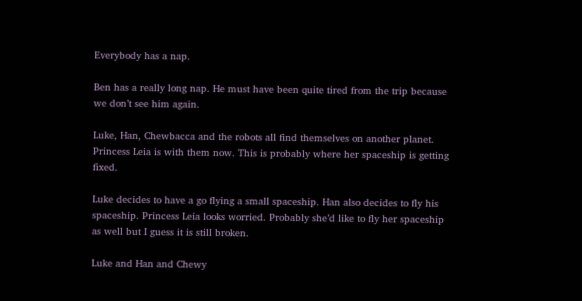Everybody has a nap.

Ben has a really long nap. He must have been quite tired from the trip because we don’t see him again.

Luke, Han, Chewbacca and the robots all find themselves on another planet. Princess Leia is with them now. This is probably where her spaceship is getting fixed.

Luke decides to have a go flying a small spaceship. Han also decides to fly his spaceship. Princess Leia looks worried. Probably she’d like to fly her spaceship as well but I guess it is still broken.

Luke and Han and Chewy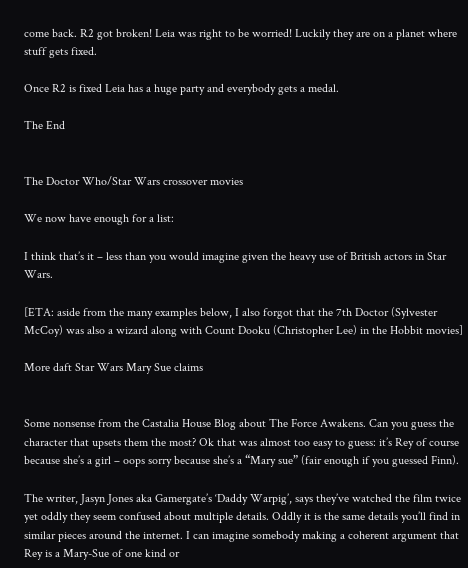come back. R2 got broken! Leia was right to be worried! Luckily they are on a planet where stuff gets fixed.

Once R2 is fixed Leia has a huge party and everybody gets a medal.

The End


The Doctor Who/Star Wars crossover movies

We now have enough for a list:

I think that’s it – less than you would imagine given the heavy use of British actors in Star Wars.

[ETA: aside from the many examples below, I also forgot that the 7th Doctor (Sylvester McCoy) was also a wizard along with Count Dooku (Christopher Lee) in the Hobbit movies]

More daft Star Wars Mary Sue claims


Some nonsense from the Castalia House Blog about The Force Awakens. Can you guess the character that upsets them the most? Ok that was almost too easy to guess: it’s Rey of course because she’s a girl – oops sorry because she’s a “Mary sue” (fair enough if you guessed Finn).

The writer, Jasyn Jones aka Gamergate’s ‘Daddy Warpig’, says they’ve watched the film twice yet oddly they seem confused about multiple details. Oddly it is the same details you’ll find in similar pieces around the internet. I can imagine somebody making a coherent argument that Rey is a Mary-Sue of one kind or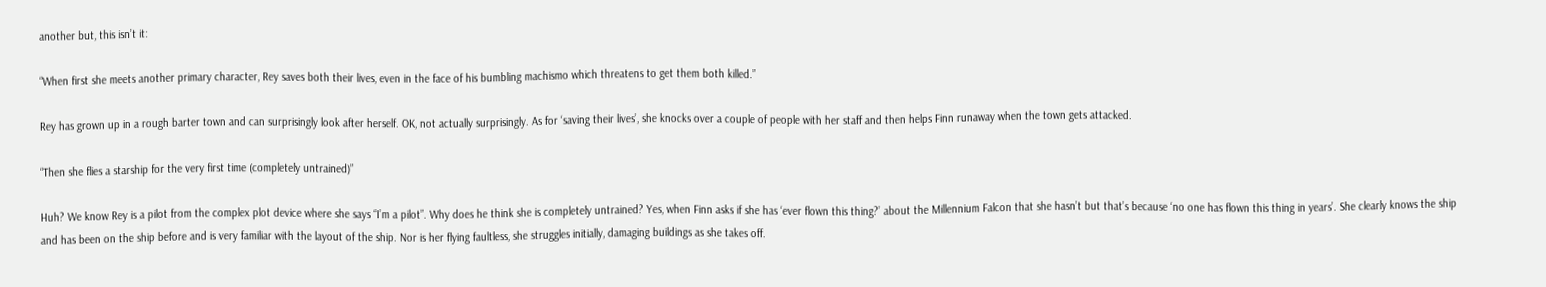another but, this isn’t it:

“When first she meets another primary character, Rey saves both their lives, even in the face of his bumbling machismo which threatens to get them both killed.”

Rey has grown up in a rough barter town and can surprisingly look after herself. OK, not actually surprisingly. As for ‘saving their lives’, she knocks over a couple of people with her staff and then helps Finn runaway when the town gets attacked.

“Then she flies a starship for the very first time (completely untrained)”

Huh? We know Rey is a pilot from the complex plot device where she says “I’m a pilot”. Why does he think she is completely untrained? Yes, when Finn asks if she has ‘ever flown this thing?’ about the Millennium Falcon that she hasn’t but that’s because ‘no one has flown this thing in years’. She clearly knows the ship and has been on the ship before and is very familiar with the layout of the ship. Nor is her flying faultless, she struggles initially, damaging buildings as she takes off.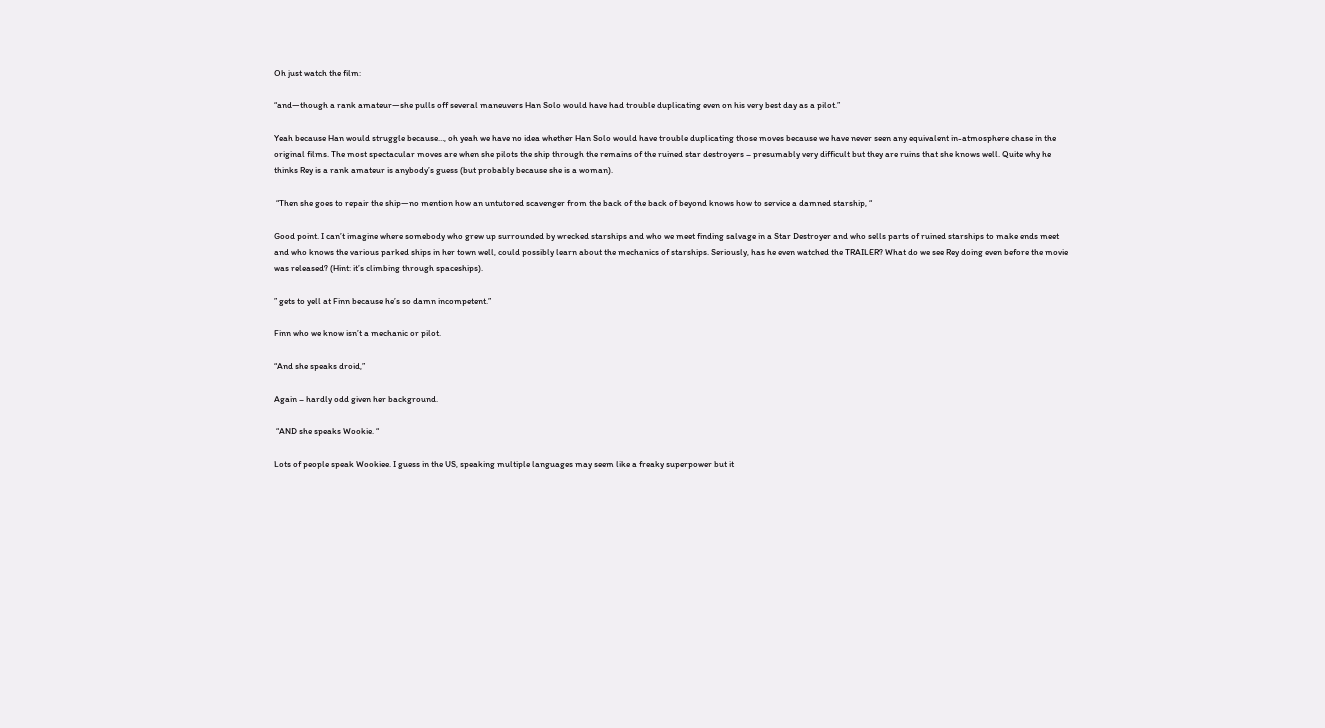Oh just watch the film:

“and—though a rank amateur—she pulls off several maneuvers Han Solo would have had trouble duplicating even on his very best day as a pilot.”

Yeah because Han would struggle because…, oh yeah we have no idea whether Han Solo would have trouble duplicating those moves because we have never seen any equivalent in-atmosphere chase in the original films. The most spectacular moves are when she pilots the ship through the remains of the ruined star destroyers – presumably very difficult but they are ruins that she knows well. Quite why he thinks Rey is a rank amateur is anybody’s guess (but probably because she is a woman).

 “Then she goes to repair the ship—no mention how an untutored scavenger from the back of the back of beyond knows how to service a damned starship, “

Good point. I can’t imagine where somebody who grew up surrounded by wrecked starships and who we meet finding salvage in a Star Destroyer and who sells parts of ruined starships to make ends meet and who knows the various parked ships in her town well, could possibly learn about the mechanics of starships. Seriously, has he even watched the TRAILER? What do we see Rey doing even before the movie was released? (Hint: it’s climbing through spaceships).

” gets to yell at Finn because he’s so damn incompetent.”

Finn who we know isn’t a mechanic or pilot.

“And she speaks droid,”

Again – hardly odd given her background.

 “AND she speaks Wookie. “

Lots of people speak Wookiee. I guess in the US, speaking multiple languages may seem like a freaky superpower but it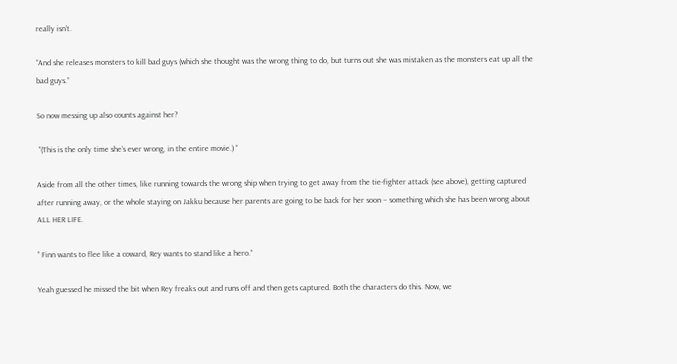really isn’t.

“And she releases monsters to kill bad guys (which she thought was the wrong thing to do, but turns out she was mistaken as the monsters eat up all the bad guys.”

So now messing up also counts against her?

 “(This is the only time she’s ever wrong, in the entire movie.) “

Aside from all the other times, like running towards the wrong ship when trying to get away from the tie-fighter attack (see above), getting captured after running away, or the whole staying on Jakku because her parents are going to be back for her soon – something which she has been wrong about ALL HER LIFE.

” Finn wants to flee like a coward, Rey wants to stand like a hero.”

Yeah guessed he missed the bit when Rey freaks out and runs off and then gets captured. Both the characters do this. Now, we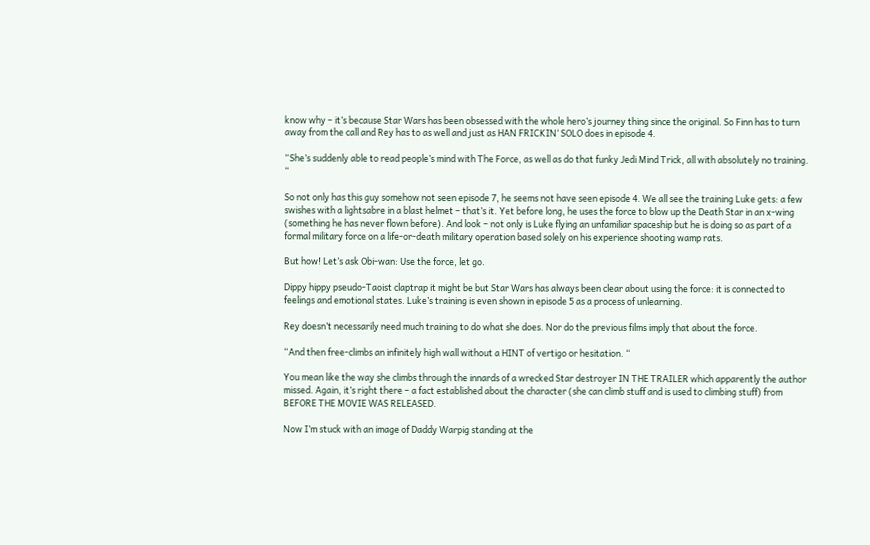know why – it’s because Star Wars has been obsessed with the whole hero’s journey thing since the original. So Finn has to turn away from the call and Rey has to as well and just as HAN FRICKIN‘ SOLO does in episode 4.

“She’s suddenly able to read people’s mind with The Force, as well as do that funky Jedi Mind Trick, all with absolutely no training. “

So not only has this guy somehow not seen episode 7, he seems not have seen episode 4. We all see the training Luke gets: a few swishes with a lightsabre in a blast helmet – that’s it. Yet before long, he uses the force to blow up the Death Star in an x-wing (something he has never flown before). And look – not only is Luke flying an unfamiliar spaceship but he is doing so as part of a formal military force on a life-or-death military operation based solely on his experience shooting wamp rats.

But how! Let’s ask Obi-wan: Use the force, let go.

Dippy hippy pseudo-Taoist claptrap it might be but Star Wars has always been clear about using the force: it is connected to feelings and emotional states. Luke’s training is even shown in episode 5 as a process of unlearning.

Rey doesn’t necessarily need much training to do what she does. Nor do the previous films imply that about the force.

“And then free-climbs an infinitely high wall without a HINT of vertigo or hesitation. “

You mean like the way she climbs through the innards of a wrecked Star destroyer IN THE TRAILER which apparently the author missed. Again, it’s right there – a fact established about the character (she can climb stuff and is used to climbing stuff) from BEFORE THE MOVIE WAS RELEASED.

Now I’m stuck with an image of Daddy Warpig standing at the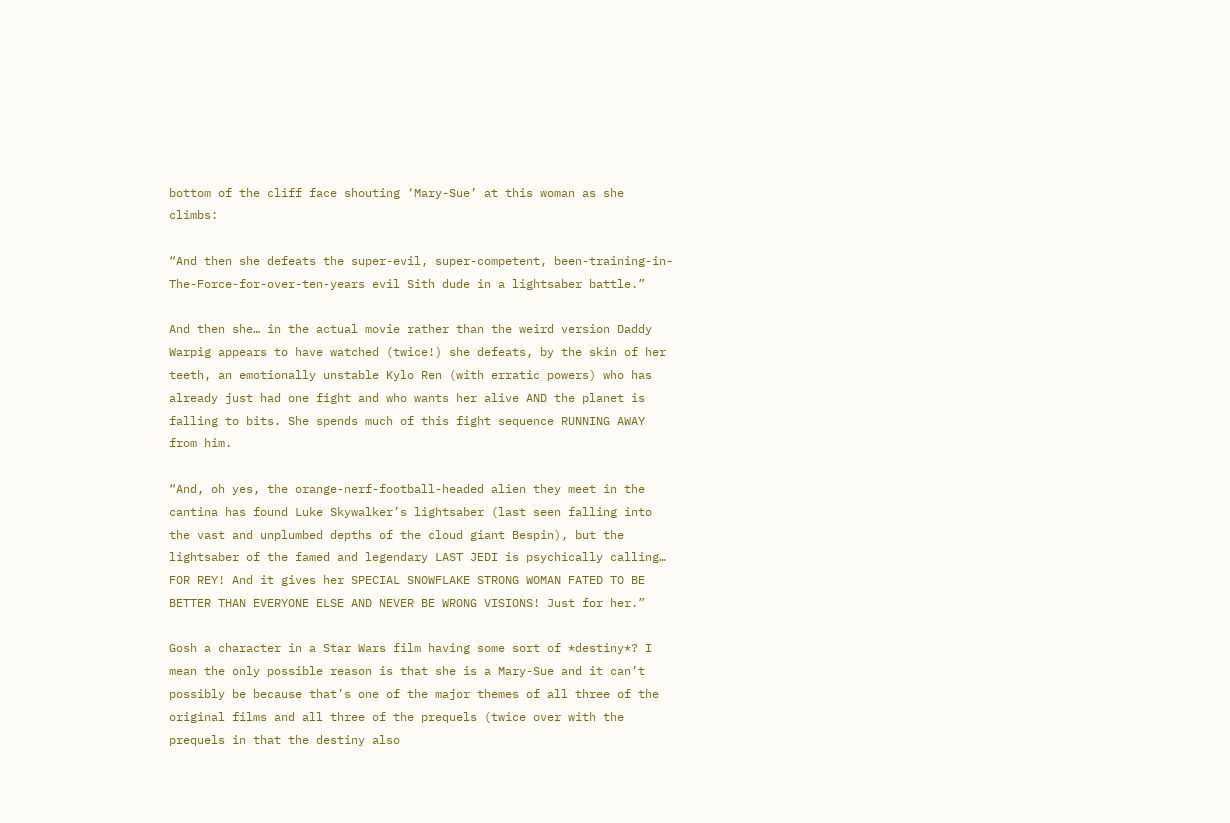bottom of the cliff face shouting ‘Mary-Sue’ at this woman as she climbs:

“And then she defeats the super-evil, super-competent, been-training-in-The-Force-for-over-ten-years evil Sith dude in a lightsaber battle.”

And then she… in the actual movie rather than the weird version Daddy Warpig appears to have watched (twice!) she defeats, by the skin of her teeth, an emotionally unstable Kylo Ren (with erratic powers) who has already just had one fight and who wants her alive AND the planet is falling to bits. She spends much of this fight sequence RUNNING AWAY from him.

“And, oh yes, the orange-nerf-football-headed alien they meet in the cantina has found Luke Skywalker’s lightsaber (last seen falling into the vast and unplumbed depths of the cloud giant Bespin), but the lightsaber of the famed and legendary LAST JEDI is psychically calling… FOR REY! And it gives her SPECIAL SNOWFLAKE STRONG WOMAN FATED TO BE BETTER THAN EVERYONE ELSE AND NEVER BE WRONG VISIONS! Just for her.”

Gosh a character in a Star Wars film having some sort of *destiny*? I mean the only possible reason is that she is a Mary-Sue and it can’t possibly be because that’s one of the major themes of all three of the original films and all three of the prequels (twice over with the prequels in that the destiny also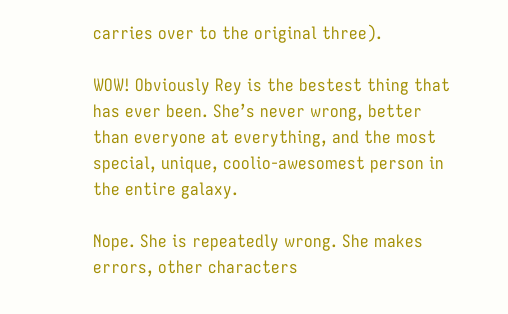carries over to the original three).

WOW! Obviously Rey is the bestest thing that has ever been. She’s never wrong, better than everyone at everything, and the most special, unique, coolio-awesomest person in the entire galaxy.

Nope. She is repeatedly wrong. She makes errors, other characters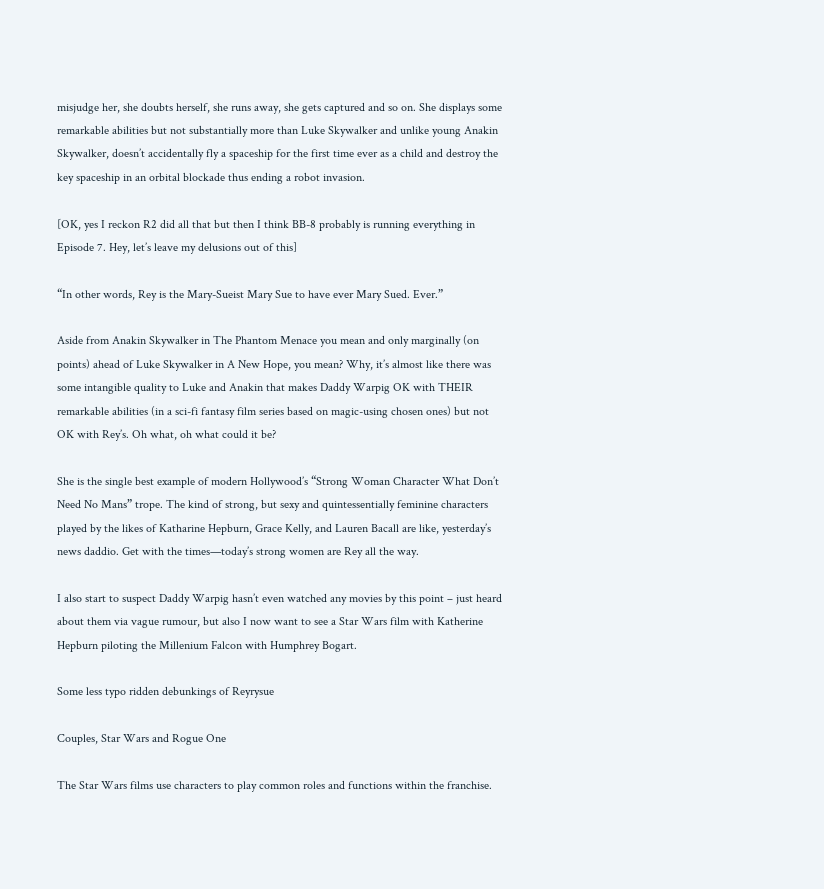misjudge her, she doubts herself, she runs away, she gets captured and so on. She displays some remarkable abilities but not substantially more than Luke Skywalker and unlike young Anakin Skywalker, doesn’t accidentally fly a spaceship for the first time ever as a child and destroy the key spaceship in an orbital blockade thus ending a robot invasion.

[OK, yes I reckon R2 did all that but then I think BB-8 probably is running everything in Episode 7. Hey, let’s leave my delusions out of this]

“In other words, Rey is the Mary-Sueist Mary Sue to have ever Mary Sued. Ever.”

Aside from Anakin Skywalker in The Phantom Menace you mean and only marginally (on points) ahead of Luke Skywalker in A New Hope, you mean? Why, it’s almost like there was some intangible quality to Luke and Anakin that makes Daddy Warpig OK with THEIR remarkable abilities (in a sci-fi fantasy film series based on magic-using chosen ones) but not OK with Rey’s. Oh what, oh what could it be?

She is the single best example of modern Hollywood’s “Strong Woman Character What Don’t Need No Mans” trope. The kind of strong, but sexy and quintessentially feminine characters played by the likes of Katharine Hepburn, Grace Kelly, and Lauren Bacall are like, yesterday’s news daddio. Get with the times—today’s strong women are Rey all the way.

I also start to suspect Daddy Warpig hasn’t even watched any movies by this point – just heard about them via vague rumour, but also I now want to see a Star Wars film with Katherine Hepburn piloting the Millenium Falcon with Humphrey Bogart.

Some less typo ridden debunkings of Reyrysue

Couples, Star Wars and Rogue One

The Star Wars films use characters to play common roles and functions within the franchise.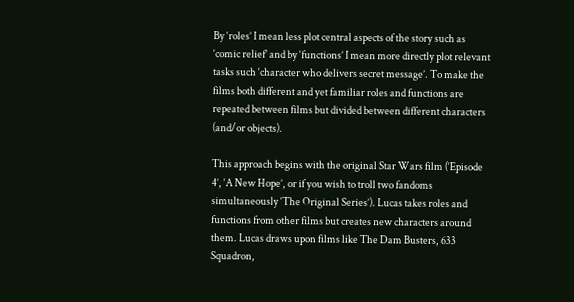By ‘roles’ I mean less plot central aspects of the story such as ‘comic relief’ and by ‘functions’ I mean more directly plot relevant tasks such ‘character who delivers secret message’. To make the films both different and yet familiar roles and functions are repeated between films but divided between different characters (and/or objects).

This approach begins with the original Star Wars film (‘Episode 4’, ‘A New Hope’, or if you wish to troll two fandoms simultaneously ‘The Original Series’). Lucas takes roles and functions from other films but creates new characters around them. Lucas draws upon films like The Dam Busters, 633 Squadron,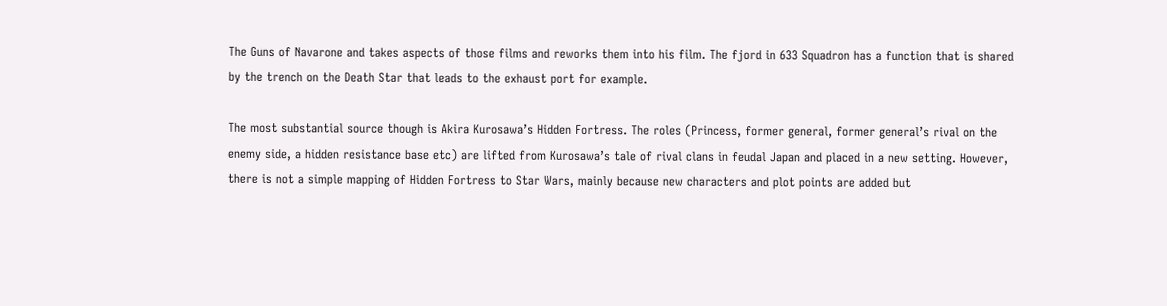The Guns of Navarone and takes aspects of those films and reworks them into his film. The fjord in 633 Squadron has a function that is shared by the trench on the Death Star that leads to the exhaust port for example.

The most substantial source though is Akira Kurosawa’s Hidden Fortress. The roles (Princess, former general, former general’s rival on the enemy side, a hidden resistance base etc) are lifted from Kurosawa’s tale of rival clans in feudal Japan and placed in a new setting. However, there is not a simple mapping of Hidden Fortress to Star Wars, mainly because new characters and plot points are added but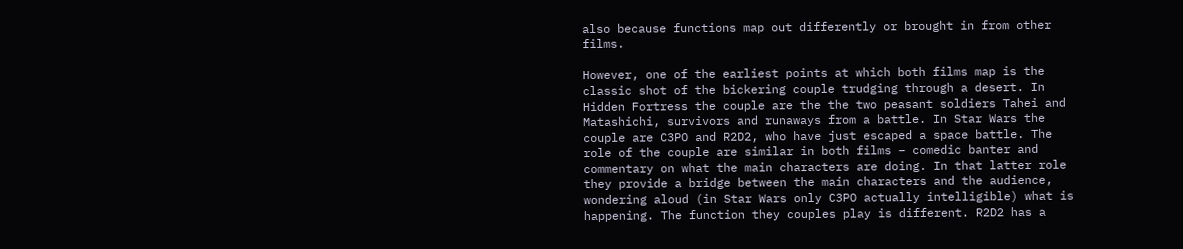also because functions map out differently or brought in from other films.

However, one of the earliest points at which both films map is the classic shot of the bickering couple trudging through a desert. In Hidden Fortress the couple are the the two peasant soldiers Tahei and Matashichi, survivors and runaways from a battle. In Star Wars the couple are C3PO and R2D2, who have just escaped a space battle. The role of the couple are similar in both films – comedic banter and commentary on what the main characters are doing. In that latter role they provide a bridge between the main characters and the audience, wondering aloud (in Star Wars only C3PO actually intelligible) what is happening. The function they couples play is different. R2D2 has a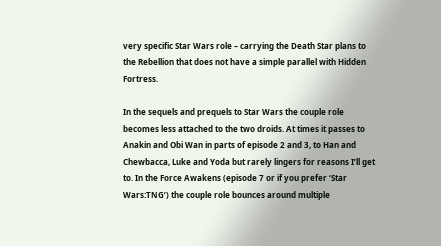very specific Star Wars role – carrying the Death Star plans to the Rebellion that does not have a simple parallel with Hidden Fortress.

In the sequels and prequels to Star Wars the couple role becomes less attached to the two droids. At times it passes to Anakin and Obi Wan in parts of episode 2 and 3, to Han and Chewbacca, Luke and Yoda but rarely lingers for reasons I’ll get to. In the Force Awakens (episode 7 or if you prefer ‘Star Wars:TNG’) the couple role bounces around multiple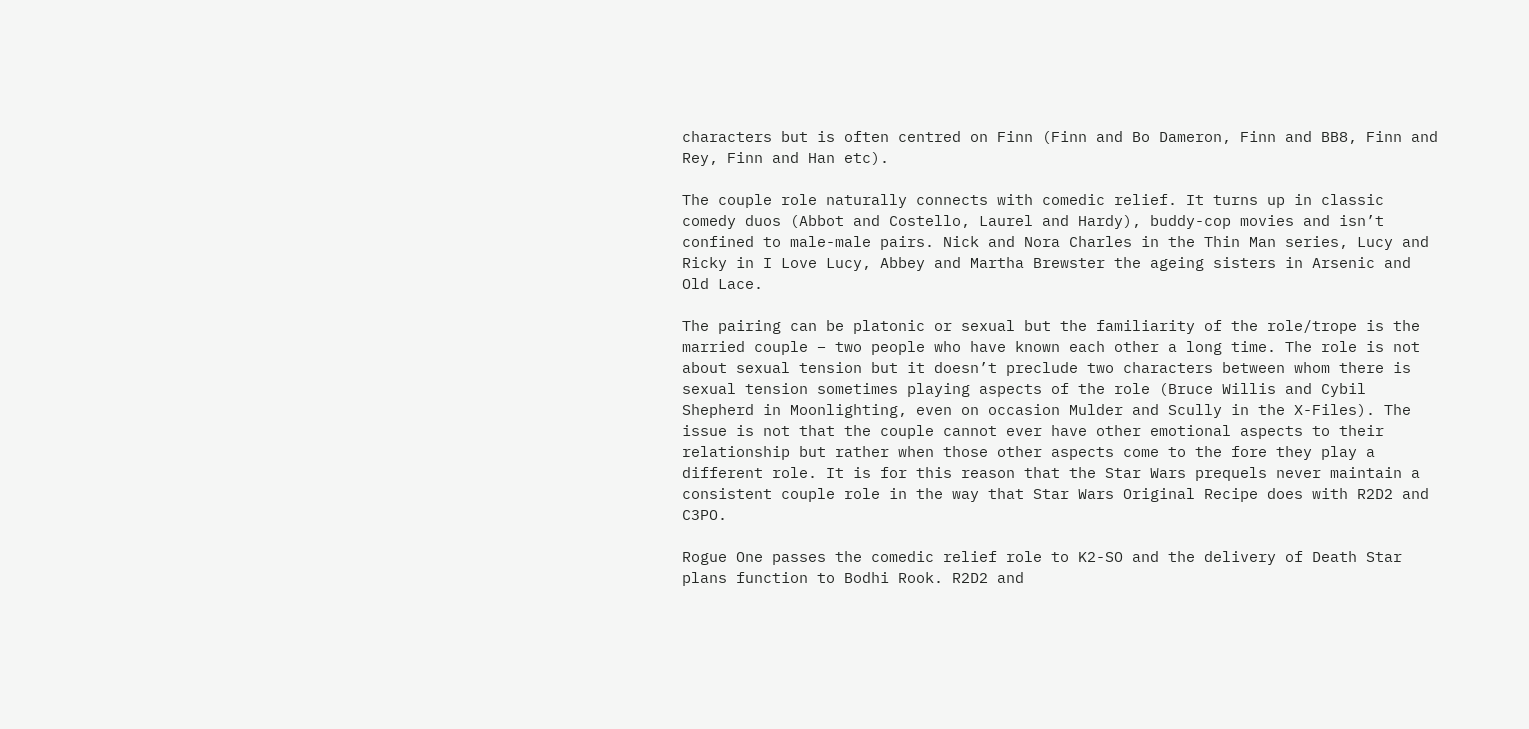characters but is often centred on Finn (Finn and Bo Dameron, Finn and BB8, Finn and Rey, Finn and Han etc).

The couple role naturally connects with comedic relief. It turns up in classic comedy duos (Abbot and Costello, Laurel and Hardy), buddy-cop movies and isn’t confined to male-male pairs. Nick and Nora Charles in the Thin Man series, Lucy and Ricky in I Love Lucy, Abbey and Martha Brewster the ageing sisters in Arsenic and Old Lace.

The pairing can be platonic or sexual but the familiarity of the role/trope is the married couple – two people who have known each other a long time. The role is not about sexual tension but it doesn’t preclude two characters between whom there is sexual tension sometimes playing aspects of the role (Bruce Willis and Cybil Shepherd in Moonlighting, even on occasion Mulder and Scully in the X-Files). The issue is not that the couple cannot ever have other emotional aspects to their relationship but rather when those other aspects come to the fore they play a different role. It is for this reason that the Star Wars prequels never maintain a consistent couple role in the way that Star Wars Original Recipe does with R2D2 and C3PO.

Rogue One passes the comedic relief role to K2-SO and the delivery of Death Star plans function to Bodhi Rook. R2D2 and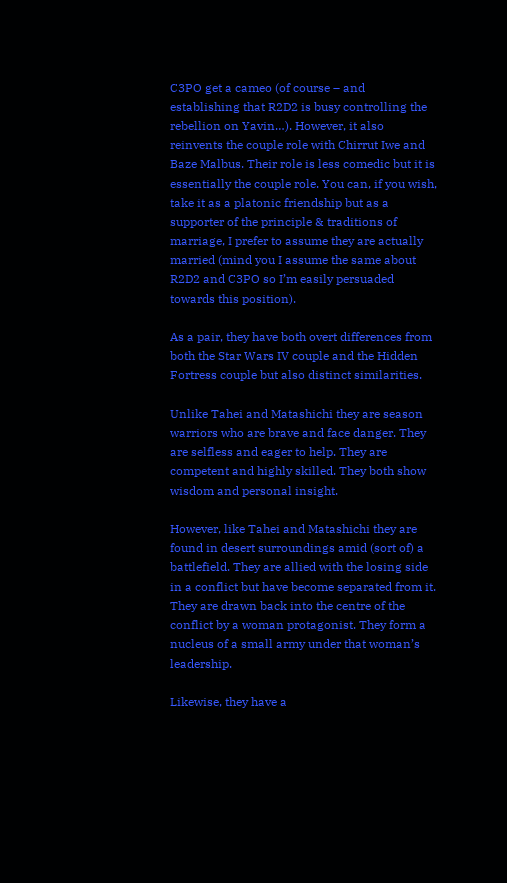C3PO get a cameo (of course – and establishing that R2D2 is busy controlling the rebellion on Yavin…). However, it also reinvents the couple role with Chirrut Iwe and Baze Malbus. Their role is less comedic but it is essentially the couple role. You can, if you wish, take it as a platonic friendship but as a supporter of the principle & traditions of marriage, I prefer to assume they are actually married (mind you I assume the same about R2D2 and C3PO so I’m easily persuaded towards this position).

As a pair, they have both overt differences from both the Star Wars IV couple and the Hidden Fortress couple but also distinct similarities.

Unlike Tahei and Matashichi they are season warriors who are brave and face danger. They are selfless and eager to help. They are competent and highly skilled. They both show wisdom and personal insight.

However, like Tahei and Matashichi they are found in desert surroundings amid (sort of) a battlefield. They are allied with the losing side in a conflict but have become separated from it. They are drawn back into the centre of the conflict by a woman protagonist. They form a nucleus of a small army under that woman’s leadership.

Likewise, they have a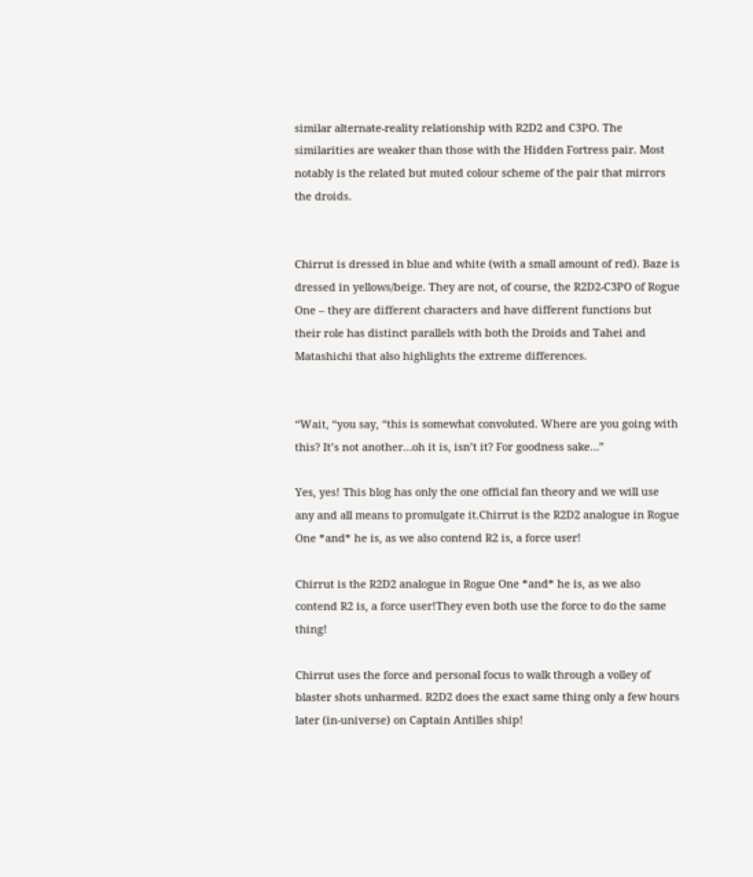similar alternate-reality relationship with R2D2 and C3PO. The similarities are weaker than those with the Hidden Fortress pair. Most notably is the related but muted colour scheme of the pair that mirrors the droids.


Chirrut is dressed in blue and white (with a small amount of red). Baze is dressed in yellows/beige. They are not, of course, the R2D2-C3PO of Rogue One – they are different characters and have different functions but their role has distinct parallels with both the Droids and Tahei and Matashichi that also highlights the extreme differences.


“Wait, “you say, “this is somewhat convoluted. Where are you going with this? It’s not another…oh it is, isn’t it? For goodness sake…”

Yes, yes! This blog has only the one official fan theory and we will use any and all means to promulgate it.Chirrut is the R2D2 analogue in Rogue One *and* he is, as we also contend R2 is, a force user!

Chirrut is the R2D2 analogue in Rogue One *and* he is, as we also contend R2 is, a force user!They even both use the force to do the same thing!

Chirrut uses the force and personal focus to walk through a volley of blaster shots unharmed. R2D2 does the exact same thing only a few hours later (in-universe) on Captain Antilles ship!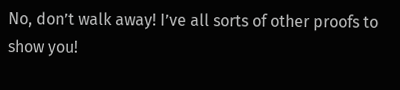No, don’t walk away! I’ve all sorts of other proofs to show you!